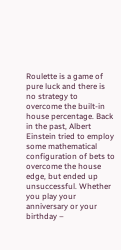Roulette is a game of pure luck and there is no strategy to overcome the built-in house percentage. Back in the past, Albert Einstein tried to employ some mathematical configuration of bets to overcome the house edge, but ended up unsuccessful. Whether you play your anniversary or your birthday –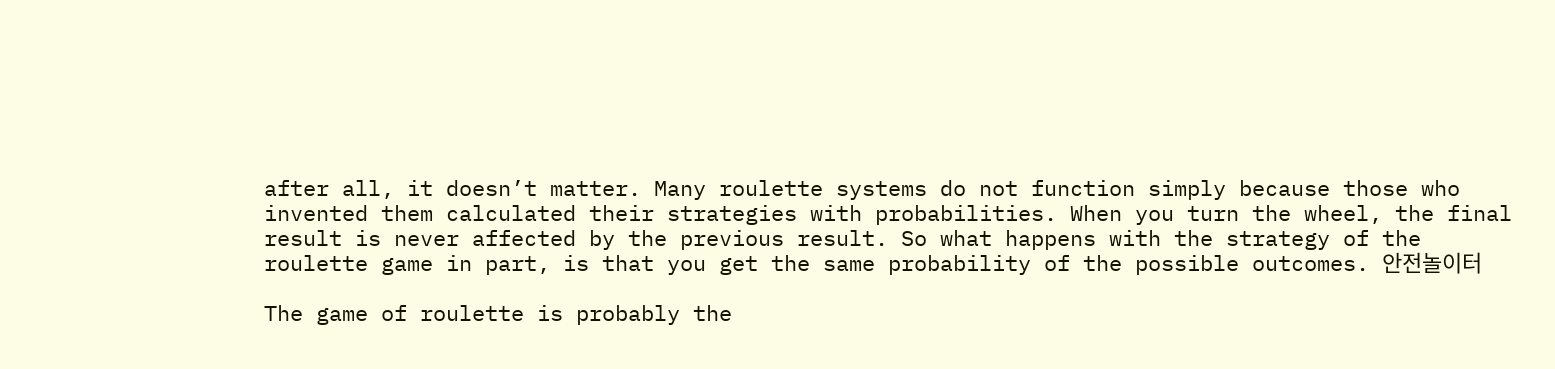after all, it doesn’t matter. Many roulette systems do not function simply because those who invented them calculated their strategies with probabilities. When you turn the wheel, the final result is never affected by the previous result. So what happens with the strategy of the roulette game in part, is that you get the same probability of the possible outcomes. 안전놀이터

The game of roulette is probably the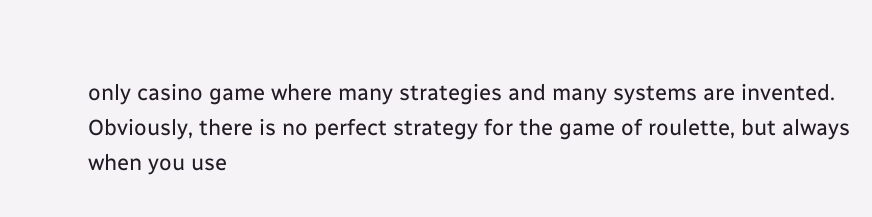only casino game where many strategies and many systems are invented. Obviously, there is no perfect strategy for the game of roulette, but always when you use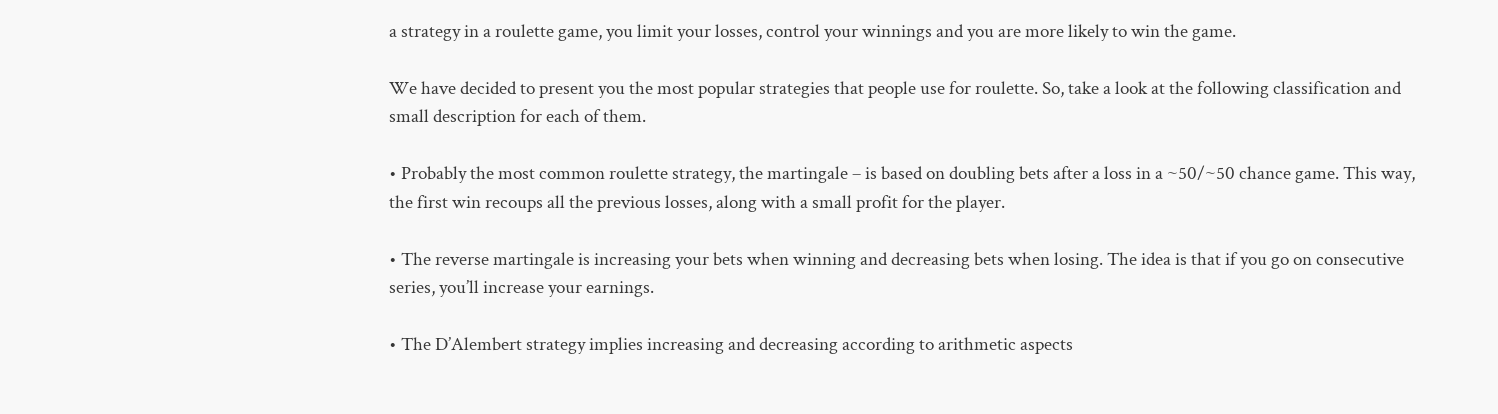a strategy in a roulette game, you limit your losses, control your winnings and you are more likely to win the game.

We have decided to present you the most popular strategies that people use for roulette. So, take a look at the following classification and small description for each of them.

• Probably the most common roulette strategy, the martingale – is based on doubling bets after a loss in a ~50/~50 chance game. This way, the first win recoups all the previous losses, along with a small profit for the player.

• The reverse martingale is increasing your bets when winning and decreasing bets when losing. The idea is that if you go on consecutive series, you’ll increase your earnings.

• The D’Alembert strategy implies increasing and decreasing according to arithmetic aspects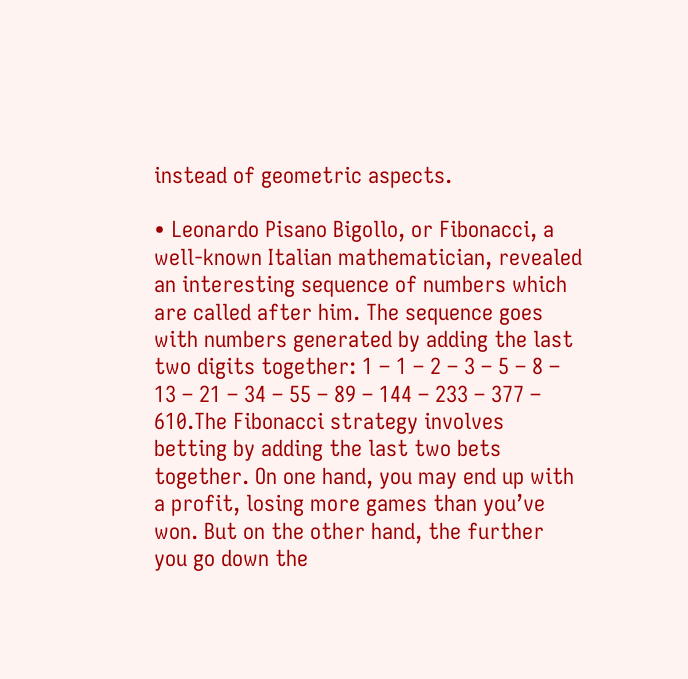instead of geometric aspects.

• Leonardo Pisano Bigollo, or Fibonacci, a well-known Italian mathematician, revealed an interesting sequence of numbers which are called after him. The sequence goes with numbers generated by adding the last two digits together: 1 – 1 – 2 – 3 – 5 – 8 – 13 – 21 – 34 – 55 – 89 – 144 – 233 – 377 – 610.The Fibonacci strategy involves betting by adding the last two bets together. On one hand, you may end up with a profit, losing more games than you’ve won. But on the other hand, the further you go down the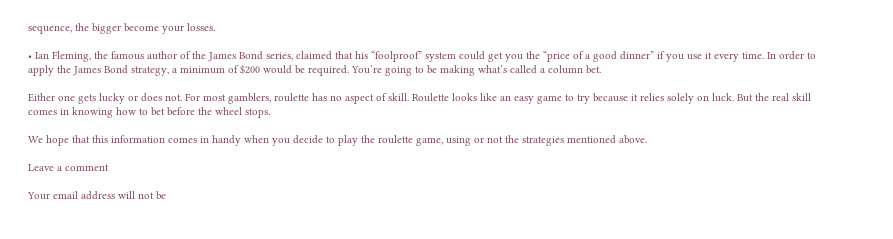sequence, the bigger become your losses.

• Ian Fleming, the famous author of the James Bond series, claimed that his “foolproof” system could get you the “price of a good dinner” if you use it every time. In order to apply the James Bond strategy, a minimum of $200 would be required. You’re going to be making what’s called a column bet.

Either one gets lucky or does not. For most gamblers, roulette has no aspect of skill. Roulette looks like an easy game to try because it relies solely on luck. But the real skill comes in knowing how to bet before the wheel stops.

We hope that this information comes in handy when you decide to play the roulette game, using or not the strategies mentioned above.

Leave a comment

Your email address will not be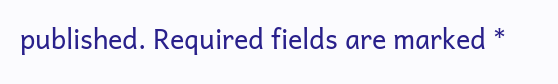published. Required fields are marked *